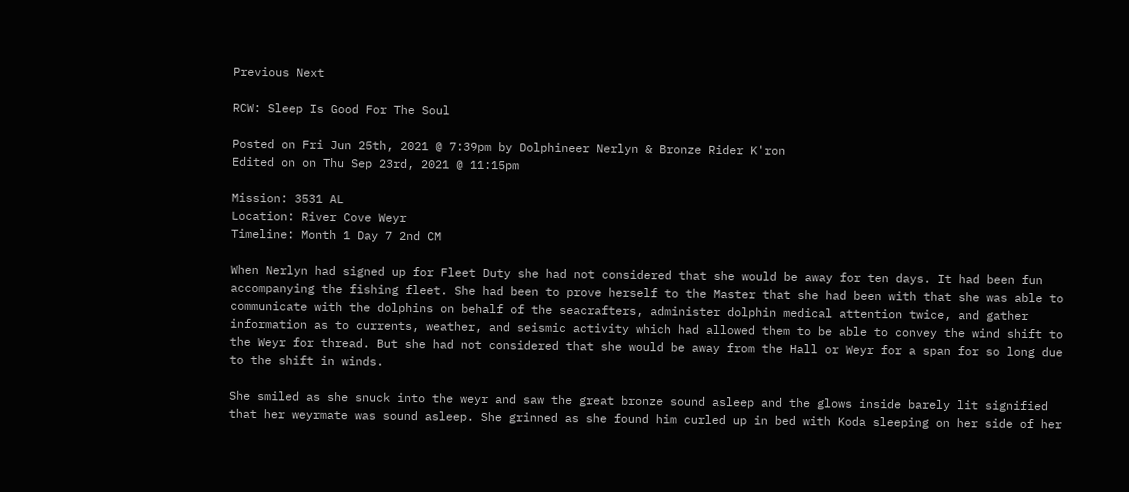Previous Next

RCW: Sleep Is Good For The Soul

Posted on Fri Jun 25th, 2021 @ 7:39pm by Dolphineer Nerlyn & Bronze Rider K'ron
Edited on on Thu Sep 23rd, 2021 @ 11:15pm

Mission: 3531 AL
Location: River Cove Weyr
Timeline: Month 1 Day 7 2nd CM

When Nerlyn had signed up for Fleet Duty she had not considered that she would be away for ten days. It had been fun accompanying the fishing fleet. She had been to prove herself to the Master that she had been with that she was able to communicate with the dolphins on behalf of the seacrafters, administer dolphin medical attention twice, and gather information as to currents, weather, and seismic activity which had allowed them to be able to convey the wind shift to the Weyr for thread. But she had not considered that she would be away from the Hall or Weyr for a span for so long due to the shift in winds.

She smiled as she snuck into the weyr and saw the great bronze sound asleep and the glows inside barely lit signified that her weyrmate was sound asleep. She grinned as she found him curled up in bed with Koda sleeping on her side of her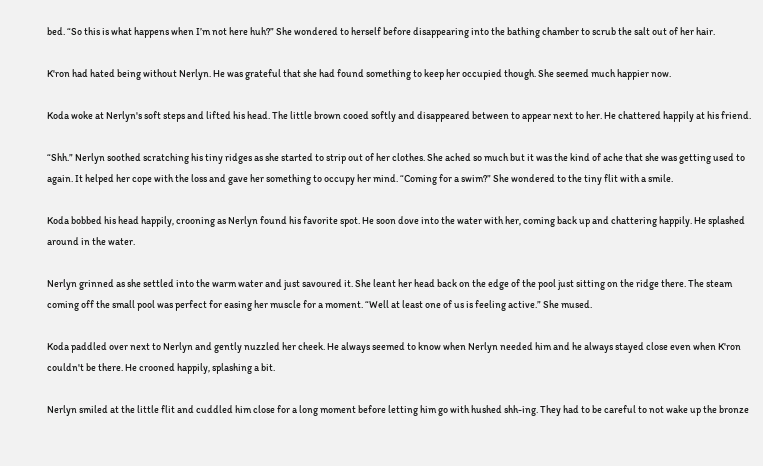bed. “So this is what happens when I’m not here huh?” She wondered to herself before disappearing into the bathing chamber to scrub the salt out of her hair.

K'ron had hated being without Nerlyn. He was grateful that she had found something to keep her occupied though. She seemed much happier now.

Koda woke at Nerlyn's soft steps and lifted his head. The little brown cooed softly and disappeared between to appear next to her. He chattered happily at his friend.

“Shh.” Nerlyn soothed scratching his tiny ridges as she started to strip out of her clothes. She ached so much but it was the kind of ache that she was getting used to again. It helped her cope with the loss and gave her something to occupy her mind. “Coming for a swim?” She wondered to the tiny flit with a smile.

Koda bobbed his head happily, crooning as Nerlyn found his favorite spot. He soon dove into the water with her, coming back up and chattering happily. He splashed around in the water.

Nerlyn grinned as she settled into the warm water and just savoured it. She leant her head back on the edge of the pool just sitting on the ridge there. The steam coming off the small pool was perfect for easing her muscle for a moment. “Well at least one of us is feeling active.” She mused.

Koda paddled over next to Nerlyn and gently nuzzled her cheek. He always seemed to know when Nerlyn needed him and he always stayed close even when K'ron couldn't be there. He crooned happily, splashing a bit.

Nerlyn smiled at the little flit and cuddled him close for a long moment before letting him go with hushed shh-ing. They had to be careful to not wake up the bronze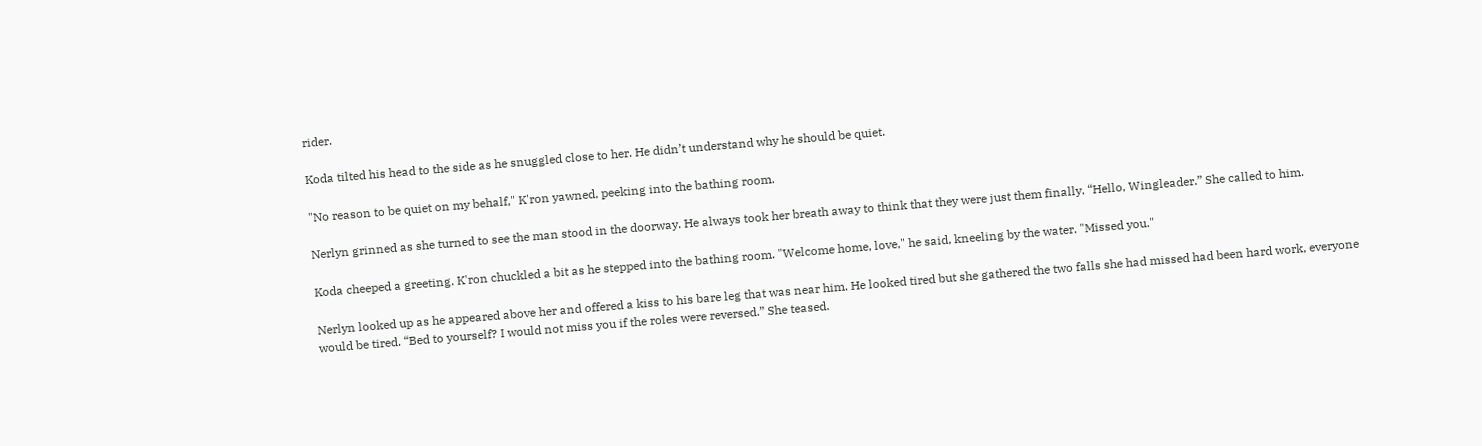rider.

Koda tilted his head to the side as he snuggled close to her. He didn’t understand why he should be quiet.

"No reason to be quiet on my behalf," K'ron yawned, peeking into the bathing room.

Nerlyn grinned as she turned to see the man stood in the doorway. He always took her breath away to think that they were just them finally. “Hello, Wingleader.” She called to him.

Koda cheeped a greeting. K'ron chuckled a bit as he stepped into the bathing room. "Welcome home, love," he said, kneeling by the water. "Missed you."

Nerlyn looked up as he appeared above her and offered a kiss to his bare leg that was near him. He looked tired but she gathered the two falls she had missed had been hard work, everyone would be tired. “Bed to yourself? I would not miss you if the roles were reversed.” She teased.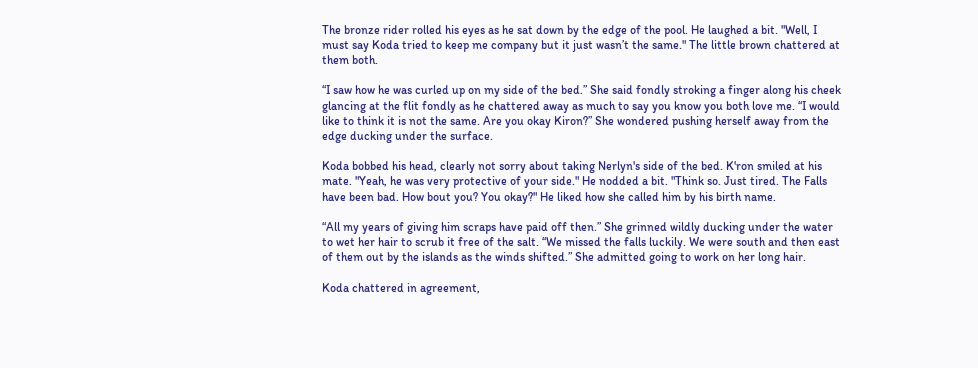The bronze rider rolled his eyes as he sat down by the edge of the pool. He laughed a bit. "Well, I must say Koda tried to keep me company but it just wasn’t the same." The little brown chattered at them both.

“I saw how he was curled up on my side of the bed.” She said fondly stroking a finger along his cheek glancing at the flit fondly as he chattered away as much to say you know you both love me. “I would like to think it is not the same. Are you okay Kiron?” She wondered pushing herself away from the edge ducking under the surface.

Koda bobbed his head, clearly not sorry about taking Nerlyn's side of the bed. K'ron smiled at his mate. "Yeah, he was very protective of your side." He nodded a bit. "Think so. Just tired. The Falls have been bad. How bout you? You okay?" He liked how she called him by his birth name.

“All my years of giving him scraps have paid off then.” She grinned wildly ducking under the water to wet her hair to scrub it free of the salt. “We missed the falls luckily. We were south and then east of them out by the islands as the winds shifted.” She admitted going to work on her long hair.

Koda chattered in agreement,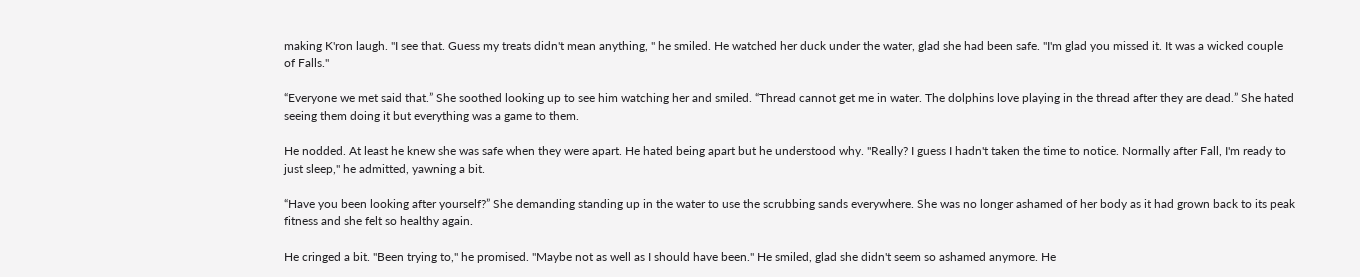making K'ron laugh. "I see that. Guess my treats didn't mean anything, " he smiled. He watched her duck under the water, glad she had been safe. "I'm glad you missed it. It was a wicked couple of Falls."

“Everyone we met said that.” She soothed looking up to see him watching her and smiled. “Thread cannot get me in water. The dolphins love playing in the thread after they are dead.” She hated seeing them doing it but everything was a game to them.

He nodded. At least he knew she was safe when they were apart. He hated being apart but he understood why. "Really? I guess I hadn't taken the time to notice. Normally after Fall, I'm ready to just sleep," he admitted, yawning a bit.

“Have you been looking after yourself?” She demanding standing up in the water to use the scrubbing sands everywhere. She was no longer ashamed of her body as it had grown back to its peak fitness and she felt so healthy again.

He cringed a bit. "Been trying to," he promised. "Maybe not as well as I should have been." He smiled, glad she didn't seem so ashamed anymore. He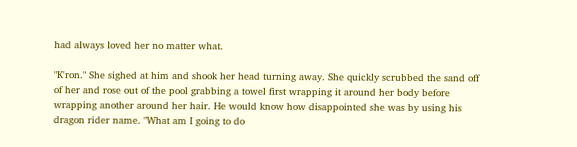had always loved her no matter what.

"K'ron." She sighed at him and shook her head turning away. She quickly scrubbed the sand off of her and rose out of the pool grabbing a towel first wrapping it around her body before wrapping another around her hair. He would know how disappointed she was by using his dragon rider name. "What am I going to do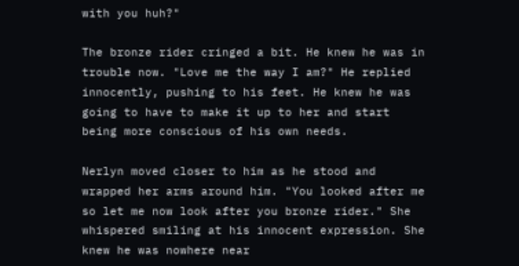with you huh?"

The bronze rider cringed a bit. He knew he was in trouble now. "Love me the way I am?" He replied innocently, pushing to his feet. He knew he was going to have to make it up to her and start being more conscious of his own needs.

Nerlyn moved closer to him as he stood and wrapped her arms around him. "You looked after me so let me now look after you bronze rider." She whispered smiling at his innocent expression. She knew he was nowhere near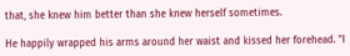that, she knew him better than she knew herself sometimes.

He happily wrapped his arms around her waist and kissed her forehead. "I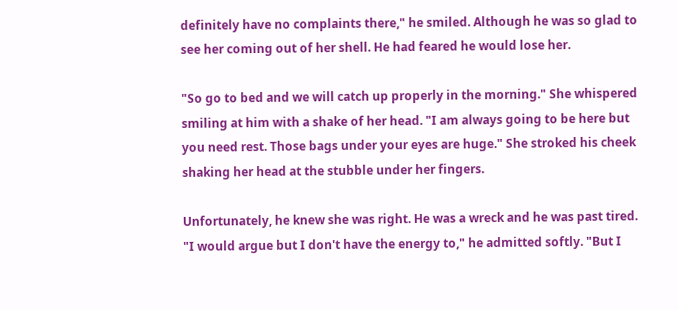definitely have no complaints there," he smiled. Although he was so glad to see her coming out of her shell. He had feared he would lose her.

"So go to bed and we will catch up properly in the morning." She whispered smiling at him with a shake of her head. "I am always going to be here but you need rest. Those bags under your eyes are huge." She stroked his cheek shaking her head at the stubble under her fingers.

Unfortunately, he knew she was right. He was a wreck and he was past tired. "I would argue but I don't have the energy to," he admitted softly. "But I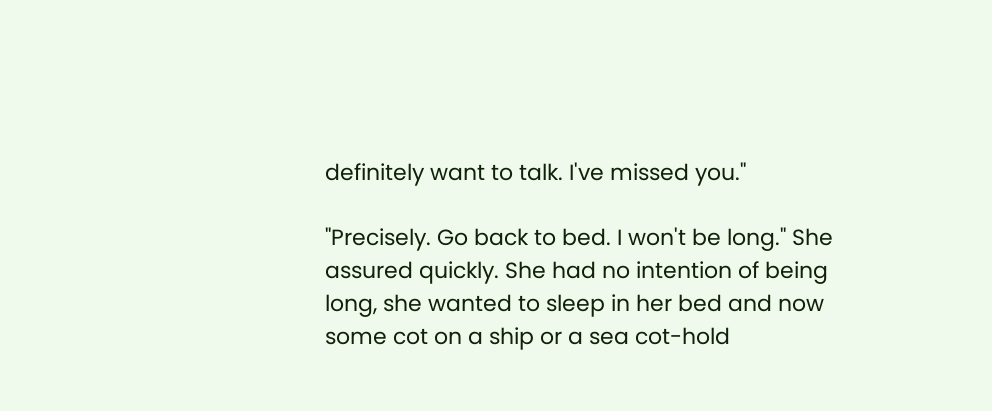definitely want to talk. I've missed you."

"Precisely. Go back to bed. I won't be long." She assured quickly. She had no intention of being long, she wanted to sleep in her bed and now some cot on a ship or a sea cot-hold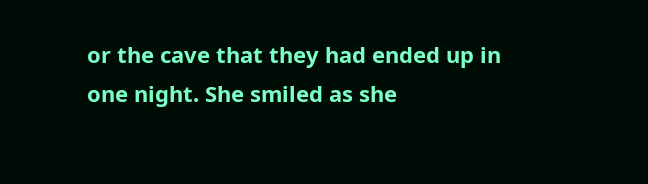or the cave that they had ended up in one night. She smiled as she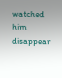watched him disappear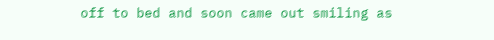off to bed and soon came out smiling as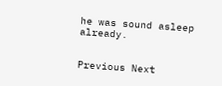he was sound asleep already.


Previous Next